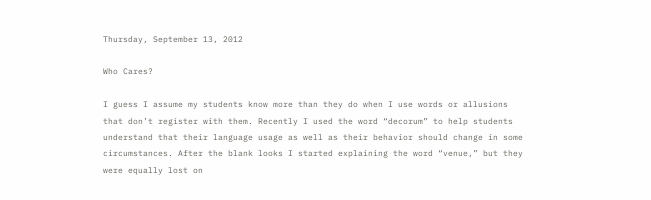Thursday, September 13, 2012

Who Cares?

I guess I assume my students know more than they do when I use words or allusions that don’t register with them. Recently I used the word “decorum” to help students understand that their language usage as well as their behavior should change in some circumstances. After the blank looks I started explaining the word “venue,” but they were equally lost on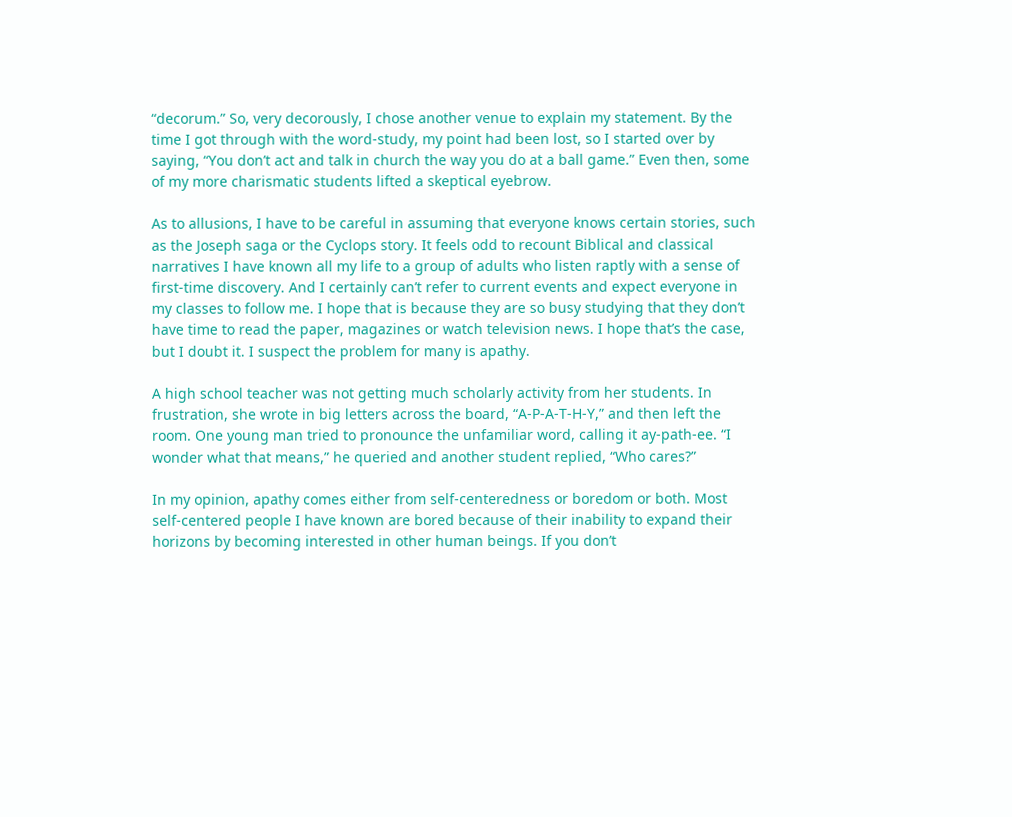“decorum.” So, very decorously, I chose another venue to explain my statement. By the time I got through with the word-study, my point had been lost, so I started over by saying, “You don’t act and talk in church the way you do at a ball game.” Even then, some of my more charismatic students lifted a skeptical eyebrow.

As to allusions, I have to be careful in assuming that everyone knows certain stories, such as the Joseph saga or the Cyclops story. It feels odd to recount Biblical and classical narratives I have known all my life to a group of adults who listen raptly with a sense of first-time discovery. And I certainly can’t refer to current events and expect everyone in my classes to follow me. I hope that is because they are so busy studying that they don’t have time to read the paper, magazines or watch television news. I hope that’s the case, but I doubt it. I suspect the problem for many is apathy.

A high school teacher was not getting much scholarly activity from her students. In frustration, she wrote in big letters across the board, “A-P-A-T-H-Y,” and then left the room. One young man tried to pronounce the unfamiliar word, calling it ay-path-ee. “I wonder what that means,” he queried and another student replied, “Who cares?”

In my opinion, apathy comes either from self-centeredness or boredom or both. Most self-centered people I have known are bored because of their inability to expand their horizons by becoming interested in other human beings. If you don’t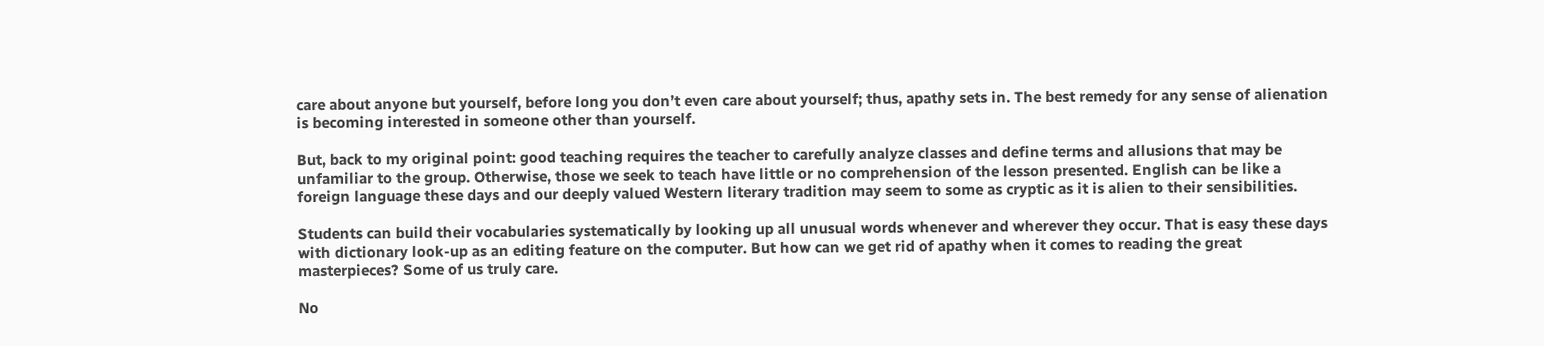care about anyone but yourself, before long you don’t even care about yourself; thus, apathy sets in. The best remedy for any sense of alienation is becoming interested in someone other than yourself.

But, back to my original point: good teaching requires the teacher to carefully analyze classes and define terms and allusions that may be unfamiliar to the group. Otherwise, those we seek to teach have little or no comprehension of the lesson presented. English can be like a foreign language these days and our deeply valued Western literary tradition may seem to some as cryptic as it is alien to their sensibilities.

Students can build their vocabularies systematically by looking up all unusual words whenever and wherever they occur. That is easy these days with dictionary look-up as an editing feature on the computer. But how can we get rid of apathy when it comes to reading the great masterpieces? Some of us truly care.

No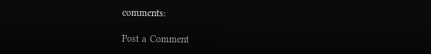comments:

Post a Comment